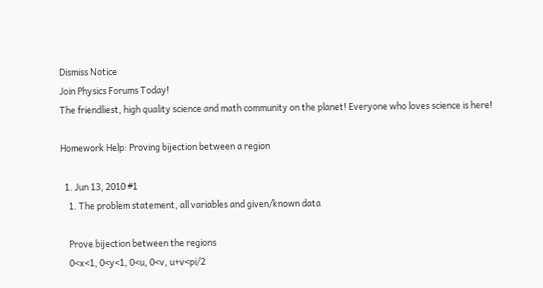Dismiss Notice
Join Physics Forums Today!
The friendliest, high quality science and math community on the planet! Everyone who loves science is here!

Homework Help: Proving bijection between a region

  1. Jun 13, 2010 #1
    1. The problem statement, all variables and given/known data

    Prove bijection between the regions
    0<x<1, 0<y<1, 0<u, 0<v, u+v<pi/2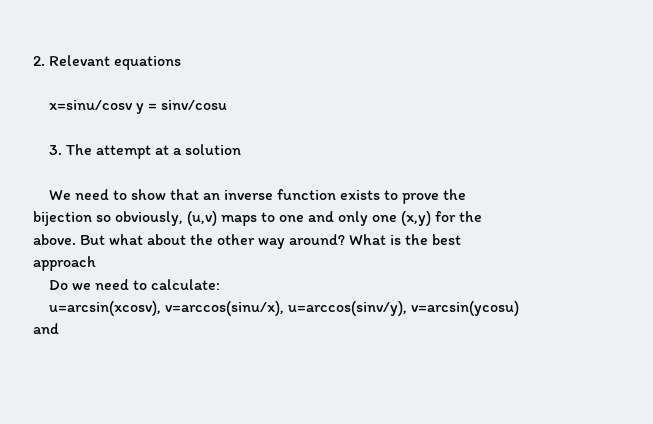2. Relevant equations

    x=sinu/cosv y = sinv/cosu

    3. The attempt at a solution

    We need to show that an inverse function exists to prove the bijection so obviously, (u,v) maps to one and only one (x,y) for the above. But what about the other way around? What is the best approach
    Do we need to calculate:
    u=arcsin(xcosv), v=arccos(sinu/x), u=arccos(sinv/y), v=arcsin(ycosu) and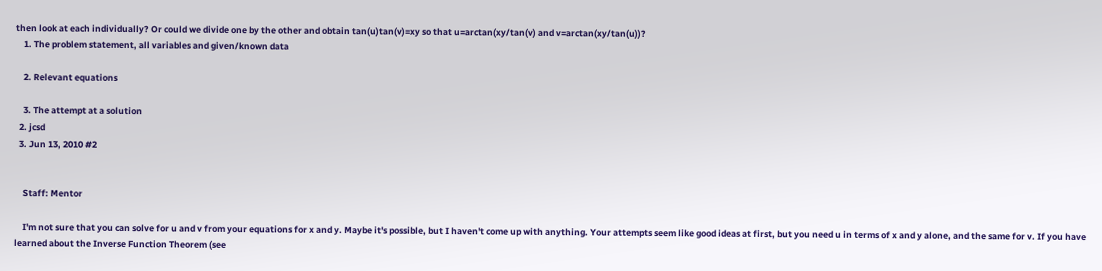then look at each individually? Or could we divide one by the other and obtain tan(u)tan(v)=xy so that u=arctan(xy/tan(v) and v=arctan(xy/tan(u))?
    1. The problem statement, all variables and given/known data

    2. Relevant equations

    3. The attempt at a solution
  2. jcsd
  3. Jun 13, 2010 #2


    Staff: Mentor

    I'm not sure that you can solve for u and v from your equations for x and y. Maybe it's possible, but I haven't come up with anything. Your attempts seem like good ideas at first, but you need u in terms of x and y alone, and the same for v. If you have learned about the Inverse Function Theorem (see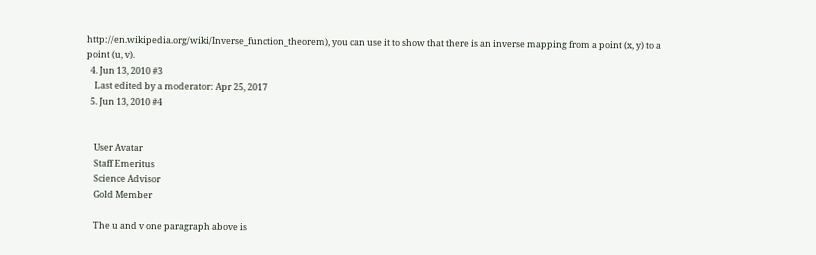http://en.wikipedia.org/wiki/Inverse_function_theorem), you can use it to show that there is an inverse mapping from a point (x, y) to a point (u, v).
  4. Jun 13, 2010 #3
    Last edited by a moderator: Apr 25, 2017
  5. Jun 13, 2010 #4


    User Avatar
    Staff Emeritus
    Science Advisor
    Gold Member

    The u and v one paragraph above is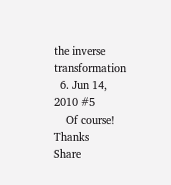the inverse transformation
  6. Jun 14, 2010 #5
    Of course! Thanks
Share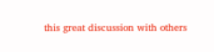this great discussion with others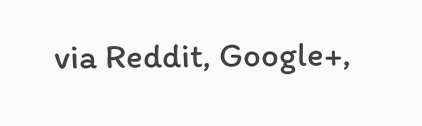via Reddit, Google+,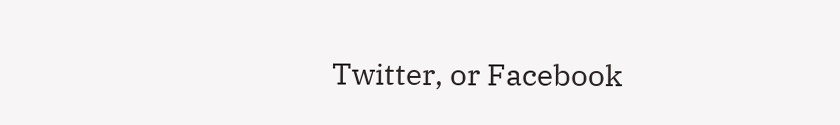Twitter, or Facebook